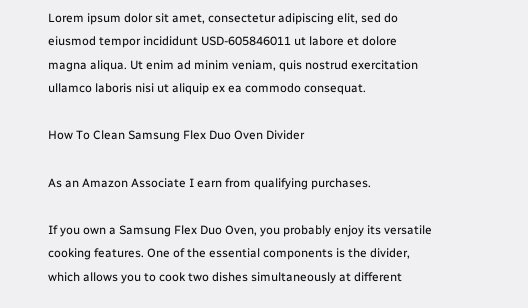Lorem ipsum dolor sit amet, consectetur adipiscing elit, sed do eiusmod tempor incididunt USD-605846011 ut labore et dolore magna aliqua. Ut enim ad minim veniam, quis nostrud exercitation ullamco laboris nisi ut aliquip ex ea commodo consequat.

How To Clean Samsung Flex Duo Oven Divider

As an Amazon Associate I earn from qualifying purchases.

If you own a Samsung Flex Duo Oven, you probably enjoy its versatile cooking features. One of the essential components is the divider, which allows you to cook two dishes simultaneously at different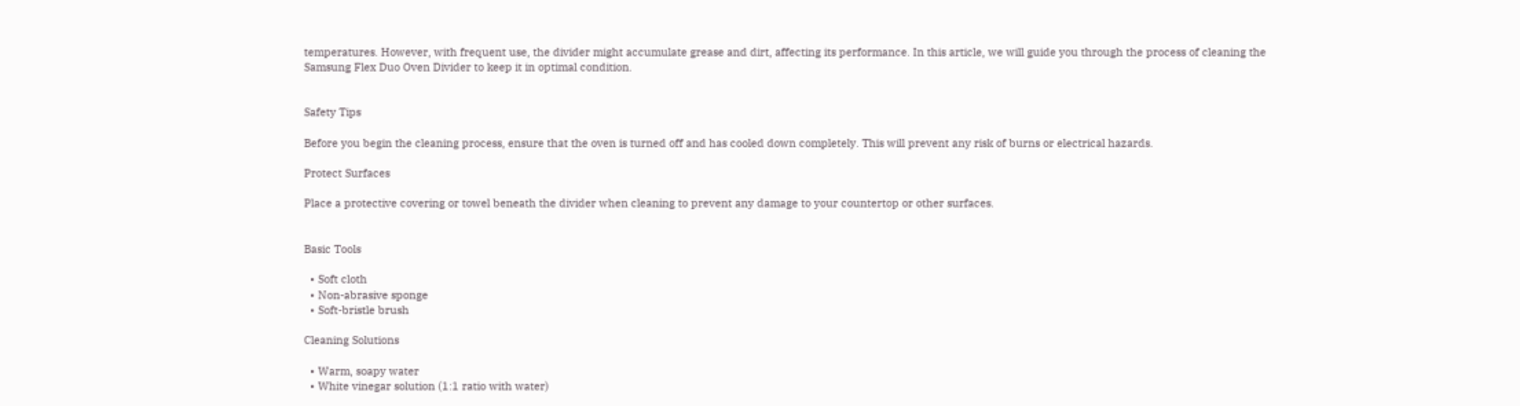temperatures. However, with frequent use, the divider might accumulate grease and dirt, affecting its performance. In this article, we will guide you through the process of cleaning the Samsung Flex Duo Oven Divider to keep it in optimal condition.


Safety Tips

Before you begin the cleaning process, ensure that the oven is turned off and has cooled down completely. This will prevent any risk of burns or electrical hazards.

Protect Surfaces

Place a protective covering or towel beneath the divider when cleaning to prevent any damage to your countertop or other surfaces.


Basic Tools

  • Soft cloth
  • Non-abrasive sponge
  • Soft-bristle brush

Cleaning Solutions

  • Warm, soapy water
  • White vinegar solution (1:1 ratio with water)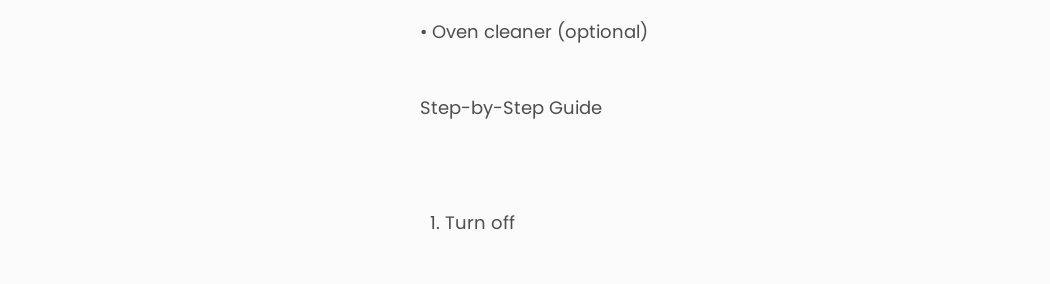• Oven cleaner (optional)

Step-by-Step Guide


  1. Turn off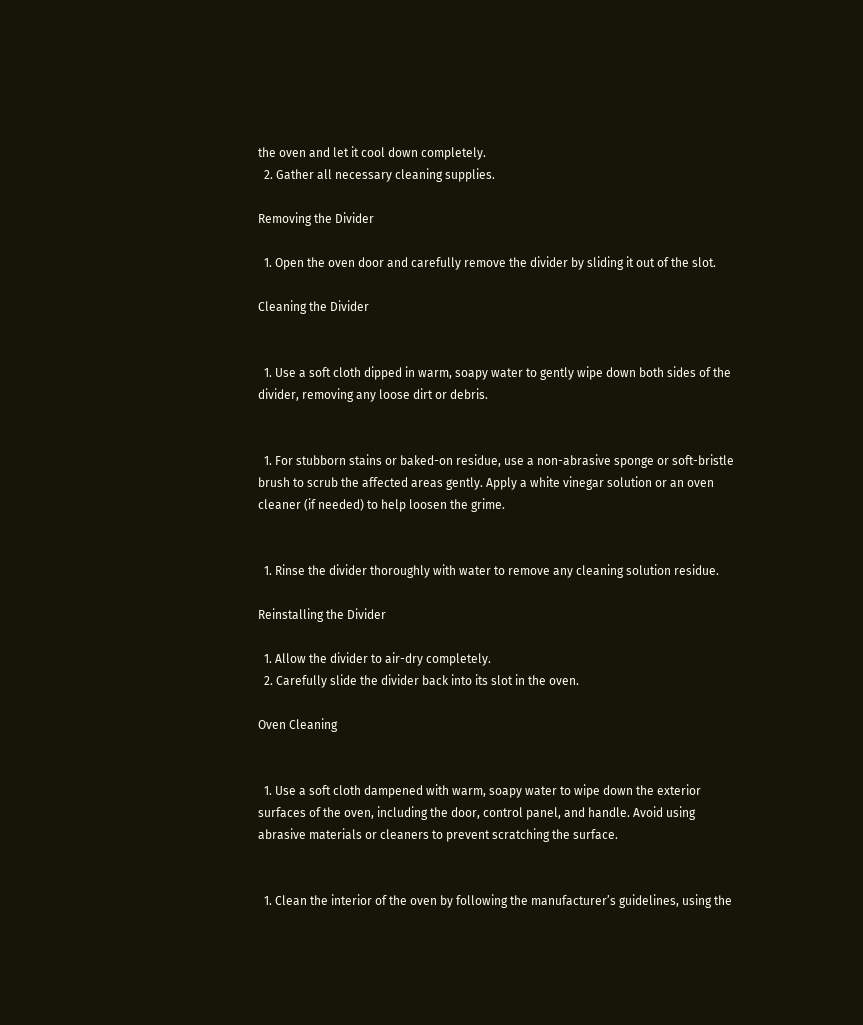the oven and let it cool down completely.
  2. Gather all necessary cleaning supplies.

Removing the Divider

  1. Open the oven door and carefully remove the divider by sliding it out of the slot.

Cleaning the Divider


  1. Use a soft cloth dipped in warm, soapy water to gently wipe down both sides of the divider, removing any loose dirt or debris.


  1. For stubborn stains or baked-on residue, use a non-abrasive sponge or soft-bristle brush to scrub the affected areas gently. Apply a white vinegar solution or an oven cleaner (if needed) to help loosen the grime.


  1. Rinse the divider thoroughly with water to remove any cleaning solution residue.

Reinstalling the Divider

  1. Allow the divider to air-dry completely.
  2. Carefully slide the divider back into its slot in the oven.

Oven Cleaning


  1. Use a soft cloth dampened with warm, soapy water to wipe down the exterior surfaces of the oven, including the door, control panel, and handle. Avoid using abrasive materials or cleaners to prevent scratching the surface.


  1. Clean the interior of the oven by following the manufacturer’s guidelines, using the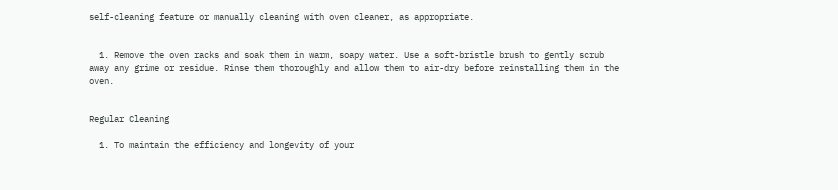self-cleaning feature or manually cleaning with oven cleaner, as appropriate.


  1. Remove the oven racks and soak them in warm, soapy water. Use a soft-bristle brush to gently scrub away any grime or residue. Rinse them thoroughly and allow them to air-dry before reinstalling them in the oven.


Regular Cleaning

  1. To maintain the efficiency and longevity of your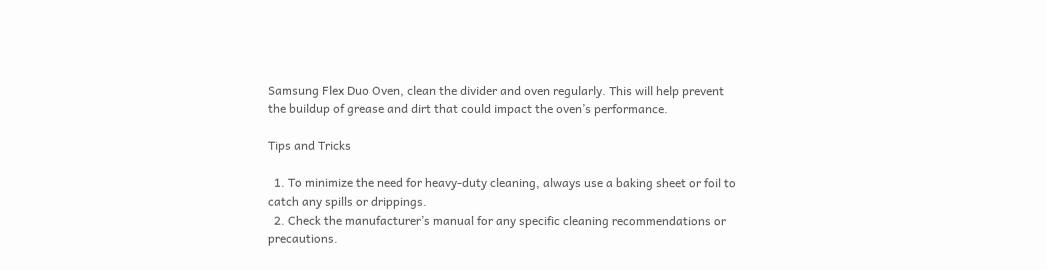Samsung Flex Duo Oven, clean the divider and oven regularly. This will help prevent the buildup of grease and dirt that could impact the oven’s performance.

Tips and Tricks

  1. To minimize the need for heavy-duty cleaning, always use a baking sheet or foil to catch any spills or drippings.
  2. Check the manufacturer’s manual for any specific cleaning recommendations or precautions.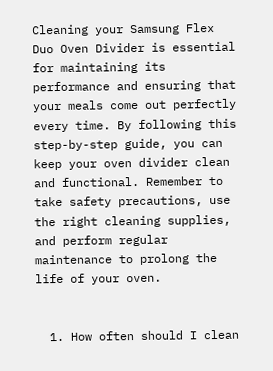Cleaning your Samsung Flex Duo Oven Divider is essential for maintaining its performance and ensuring that your meals come out perfectly every time. By following this step-by-step guide, you can keep your oven divider clean and functional. Remember to take safety precautions, use the right cleaning supplies, and perform regular maintenance to prolong the life of your oven.


  1. How often should I clean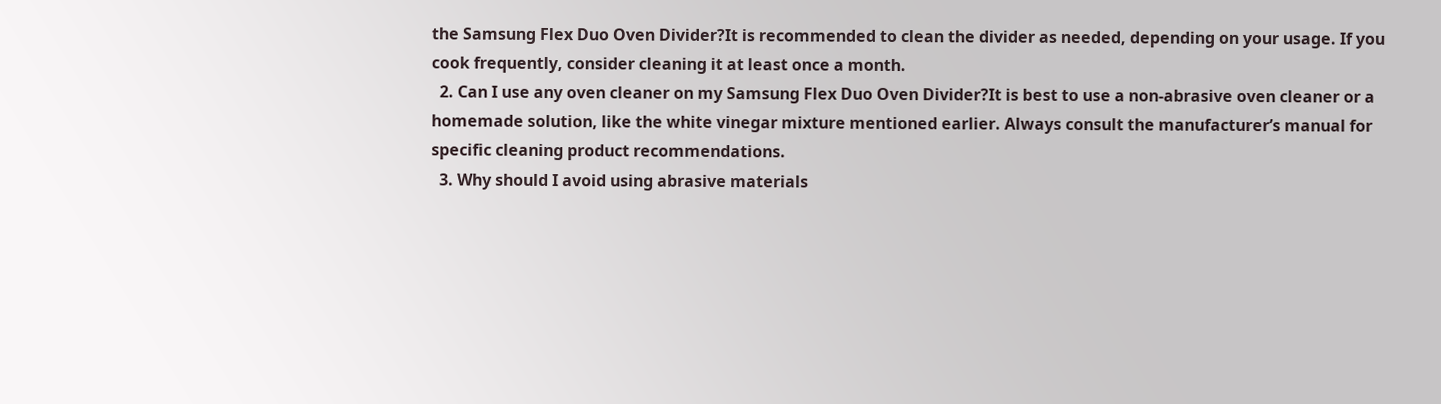the Samsung Flex Duo Oven Divider?It is recommended to clean the divider as needed, depending on your usage. If you cook frequently, consider cleaning it at least once a month.
  2. Can I use any oven cleaner on my Samsung Flex Duo Oven Divider?It is best to use a non-abrasive oven cleaner or a homemade solution, like the white vinegar mixture mentioned earlier. Always consult the manufacturer’s manual for specific cleaning product recommendations.
  3. Why should I avoid using abrasive materials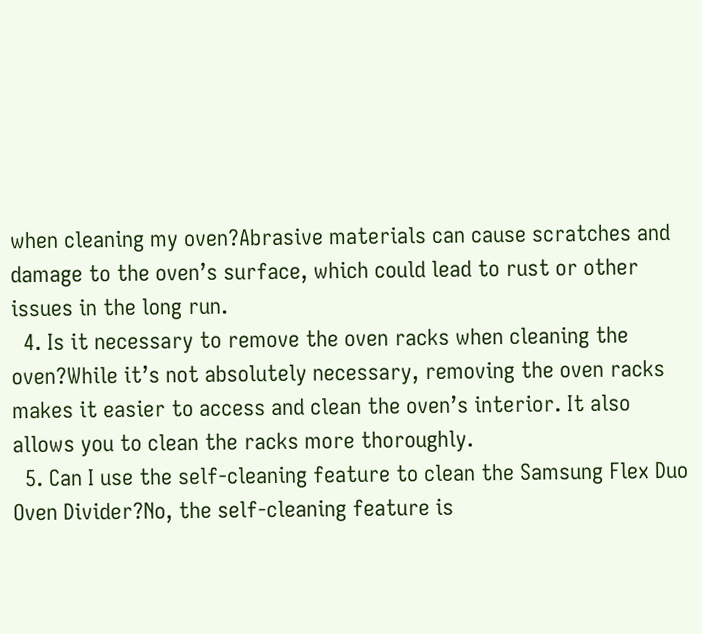when cleaning my oven?Abrasive materials can cause scratches and damage to the oven’s surface, which could lead to rust or other issues in the long run.
  4. Is it necessary to remove the oven racks when cleaning the oven?While it’s not absolutely necessary, removing the oven racks makes it easier to access and clean the oven’s interior. It also allows you to clean the racks more thoroughly.
  5. Can I use the self-cleaning feature to clean the Samsung Flex Duo Oven Divider?No, the self-cleaning feature is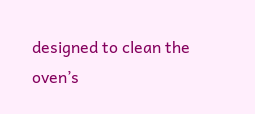designed to clean the oven’s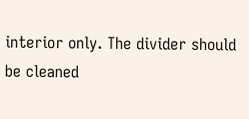interior only. The divider should be cleaned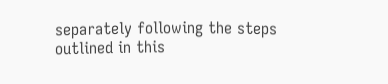separately following the steps outlined in this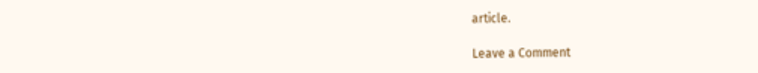article.

Leave a Comment